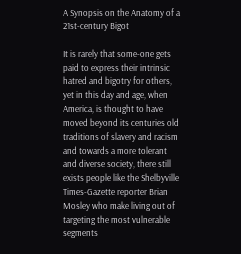A Synopsis on the Anatomy of a 21st-century Bigot

It is rarely that some-one gets paid to express their intrinsic hatred and bigotry for others, yet in this day and age, when America, is thought to have moved beyond its centuries old traditions of slavery and racism and towards a more tolerant and diverse society, there still exists people like the Shelbyville Times-Gazette reporter Brian Mosley who make living out of targeting the most vulnerable segments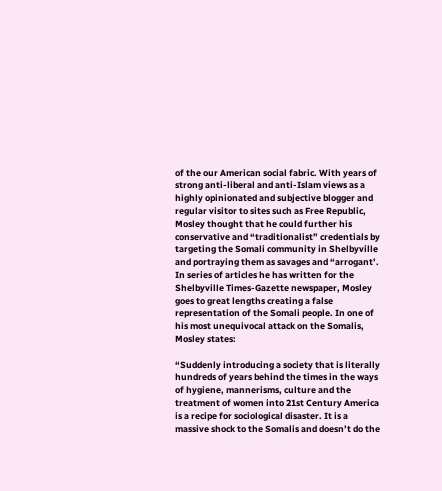of the our American social fabric. With years of strong anti-liberal and anti-Islam views as a highly opinionated and subjective blogger and regular visitor to sites such as Free Republic, Mosley thought that he could further his conservative and “traditionalist” credentials by targeting the Somali community in Shelbyville and portraying them as savages and “arrogant’. In series of articles he has written for the Shelbyville Times-Gazette newspaper, Mosley goes to great lengths creating a false representation of the Somali people. In one of his most unequivocal attack on the Somalis, Mosley states:

“Suddenly introducing a society that is literally hundreds of years behind the times in the ways of hygiene, mannerisms, culture and the treatment of women into 21st Century America is a recipe for sociological disaster. It is a massive shock to the Somalis and doesn’t do the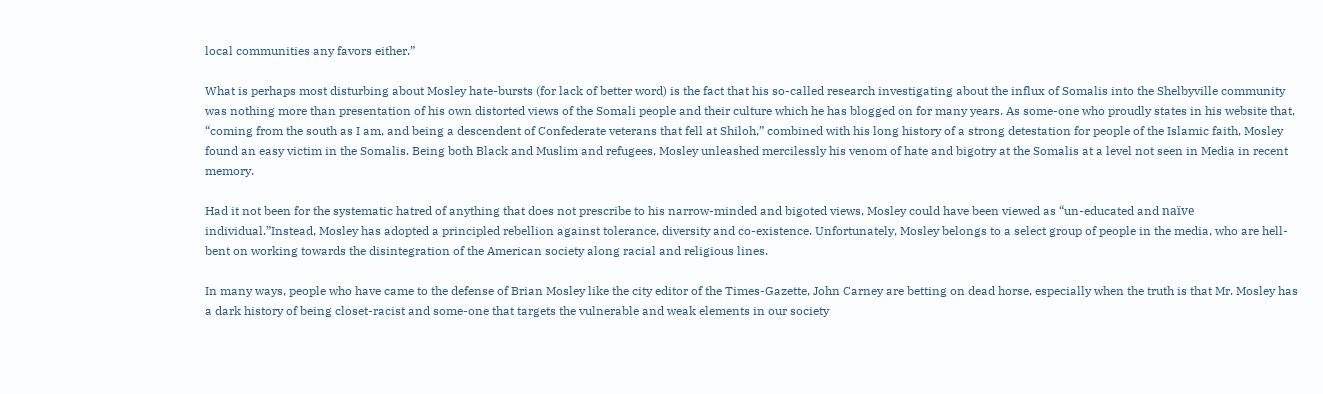local communities any favors either.”

What is perhaps most disturbing about Mosley hate-bursts (for lack of better word) is the fact that his so-called research investigating about the influx of Somalis into the Shelbyville community was nothing more than presentation of his own distorted views of the Somali people and their culture which he has blogged on for many years. As some-one who proudly states in his website that, “coming from the south as I am, and being a descendent of Confederate veterans that fell at Shiloh,” combined with his long history of a strong detestation for people of the Islamic faith, Mosley found an easy victim in the Somalis. Being both Black and Muslim and refugees, Mosley unleashed mercilessly his venom of hate and bigotry at the Somalis at a level not seen in Media in recent memory.

Had it not been for the systematic hatred of anything that does not prescribe to his narrow-minded and bigoted views, Mosley could have been viewed as “un-educated and naïve individual.”Instead, Mosley has adopted a principled rebellion against tolerance, diversity and co-existence. Unfortunately, Mosley belongs to a select group of people in the media, who are hell-bent on working towards the disintegration of the American society along racial and religious lines.

In many ways, people who have came to the defense of Brian Mosley like the city editor of the Times-Gazette, John Carney are betting on dead horse, especially when the truth is that Mr. Mosley has a dark history of being closet-racist and some-one that targets the vulnerable and weak elements in our society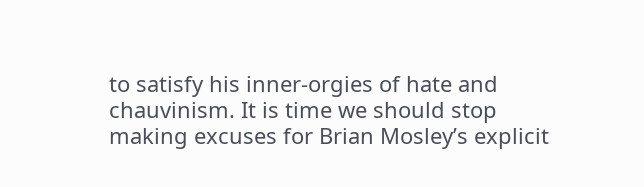to satisfy his inner-orgies of hate and chauvinism. It is time we should stop making excuses for Brian Mosley’s explicit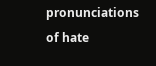pronunciations of hate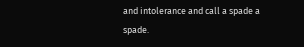and intolerance and call a spade a spade.